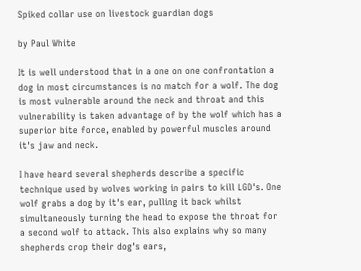Spiked collar use on livestock guardian dogs

by Paul White

It is well understood that in a one on one confrontation a dog in most circumstances is no match for a wolf. The dog is most vulnerable around the neck and throat and this vulnerability is taken advantage of by the wolf which has a superior bite force, enabled by powerful muscles around it's jaw and neck.

I have heard several shepherds describe a specific technique used by wolves working in pairs to kill LGD's. One wolf grabs a dog by it's ear, pulling it back whilst simultaneously turning the head to expose the throat for a second wolf to attack. This also explains why so many shepherds crop their dog's ears,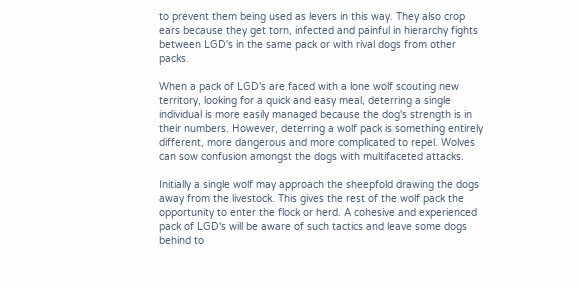to prevent them being used as levers in this way. They also crop ears because they get torn, infected and painful in hierarchy fights between LGD's in the same pack or with rival dogs from other packs.

When a pack of LGD's are faced with a lone wolf scouting new territory, looking for a quick and easy meal, deterring a single individual is more easily managed because the dog's strength is in their numbers. However, deterring a wolf pack is something entirely different, more dangerous and more complicated to repel. Wolves can sow confusion amongst the dogs with multifaceted attacks.

Initially a single wolf may approach the sheepfold drawing the dogs away from the livestock. This gives the rest of the wolf pack the opportunity to enter the flock or herd. A cohesive and experienced pack of LGD's will be aware of such tactics and leave some dogs behind to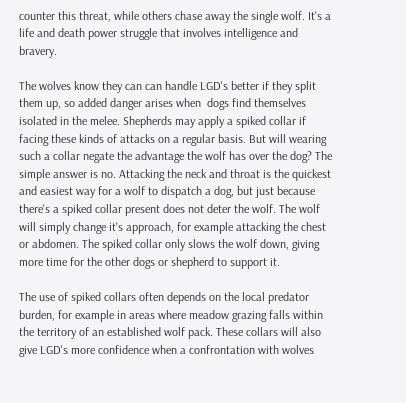counter this threat, while others chase away the single wolf. It's a life and death power struggle that involves intelligence and bravery.

The wolves know they can can handle LGD's better if they split them up, so added danger arises when  dogs find themselves isolated in the melee. Shepherds may apply a spiked collar if facing these kinds of attacks on a regular basis. But will wearing such a collar negate the advantage the wolf has over the dog? The simple answer is no. Attacking the neck and throat is the quickest and easiest way for a wolf to dispatch a dog, but just because there's a spiked collar present does not deter the wolf. The wolf will simply change it's approach, for example attacking the chest or abdomen. The spiked collar only slows the wolf down, giving more time for the other dogs or shepherd to support it.

The use of spiked collars often depends on the local predator burden, for example in areas where meadow grazing falls within the territory of an established wolf pack. These collars will also give LGD's more confidence when a confrontation with wolves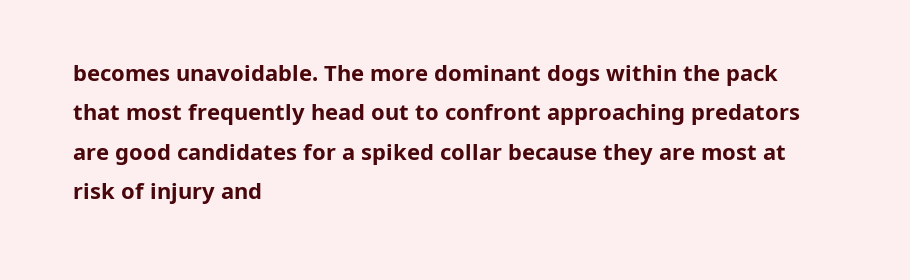becomes unavoidable. The more dominant dogs within the pack that most frequently head out to confront approaching predators are good candidates for a spiked collar because they are most at risk of injury and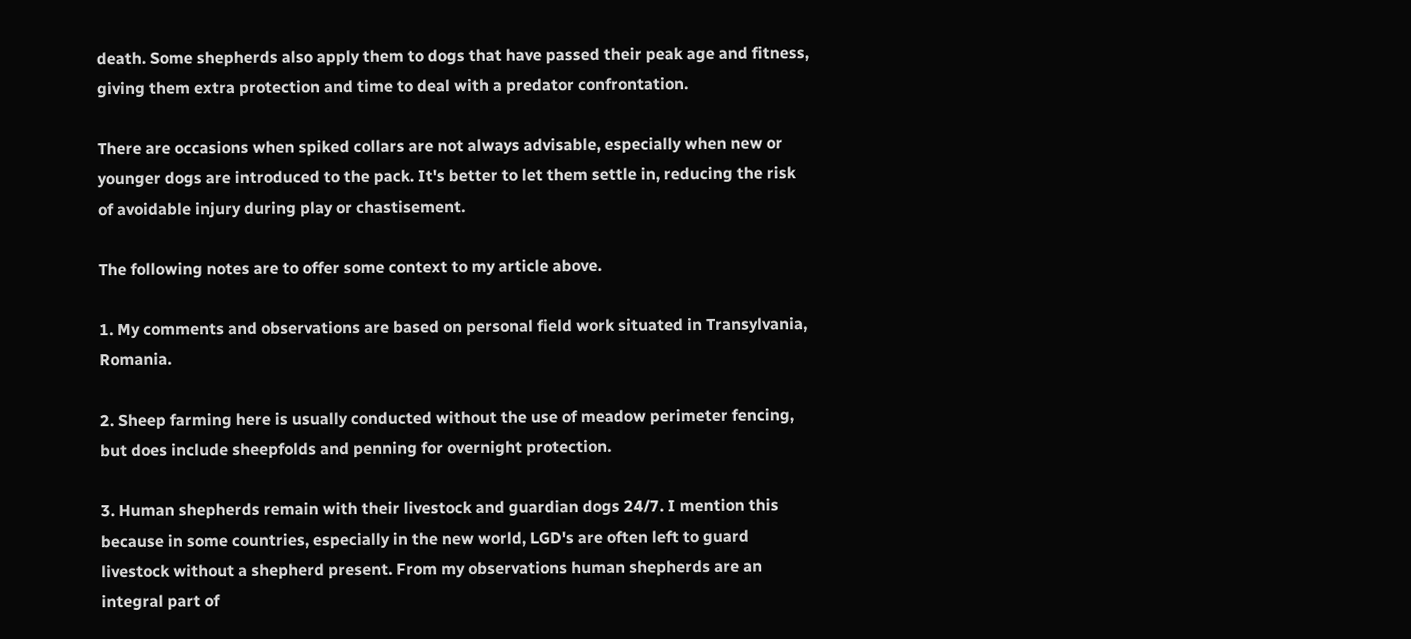death. Some shepherds also apply them to dogs that have passed their peak age and fitness, giving them extra protection and time to deal with a predator confrontation.

There are occasions when spiked collars are not always advisable, especially when new or younger dogs are introduced to the pack. It's better to let them settle in, reducing the risk of avoidable injury during play or chastisement.

The following notes are to offer some context to my article above.

1. My comments and observations are based on personal field work situated in Transylvania, Romania.

2. Sheep farming here is usually conducted without the use of meadow perimeter fencing, but does include sheepfolds and penning for overnight protection.

3. Human shepherds remain with their livestock and guardian dogs 24/7. I mention this because in some countries, especially in the new world, LGD's are often left to guard livestock without a shepherd present. From my observations human shepherds are an integral part of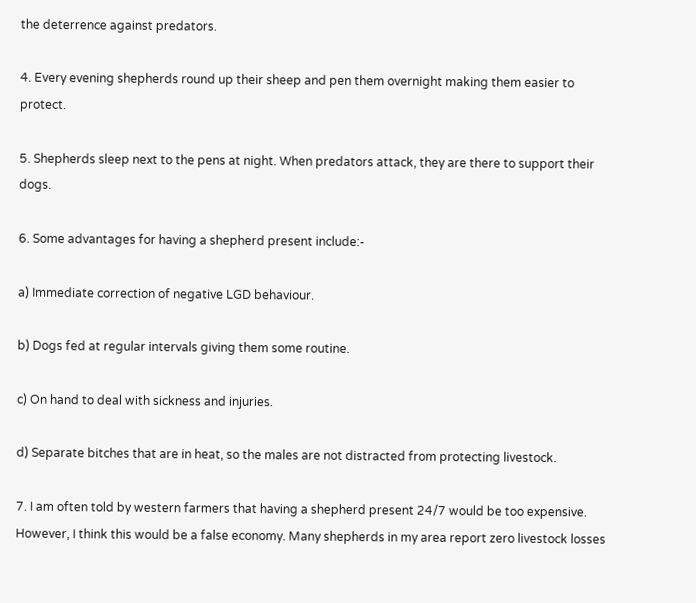the deterrence against predators.

4. Every evening shepherds round up their sheep and pen them overnight making them easier to protect.

5. Shepherds sleep next to the pens at night. When predators attack, they are there to support their dogs.

6. Some advantages for having a shepherd present include:-

a) Immediate correction of negative LGD behaviour.

b) Dogs fed at regular intervals giving them some routine.

c) On hand to deal with sickness and injuries.

d) Separate bitches that are in heat, so the males are not distracted from protecting livestock.

7. I am often told by western farmers that having a shepherd present 24/7 would be too expensive. However, I think this would be a false economy. Many shepherds in my area report zero livestock losses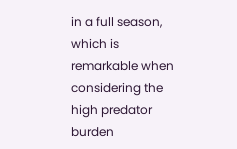in a full season, which is remarkable when considering the high predator burden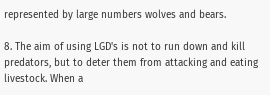represented by large numbers wolves and bears.

8. The aim of using LGD's is not to run down and kill predators, but to deter them from attacking and eating livestock. When a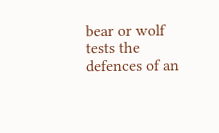bear or wolf tests the defences of an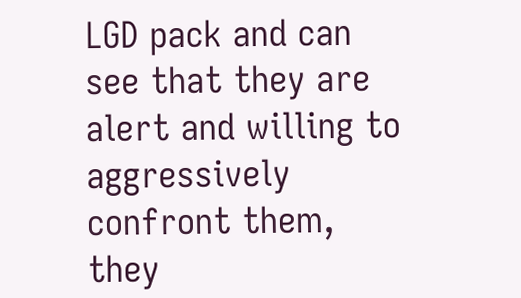LGD pack and can see that they are alert and willing to aggressively confront them, they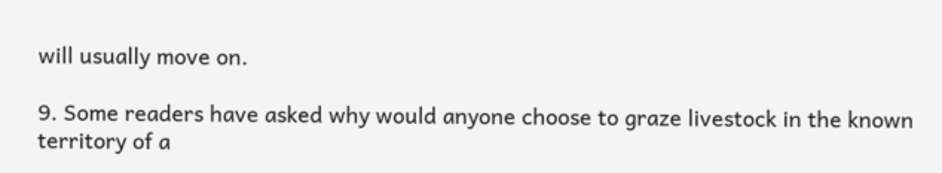will usually move on.

9. Some readers have asked why would anyone choose to graze livestock in the known territory of a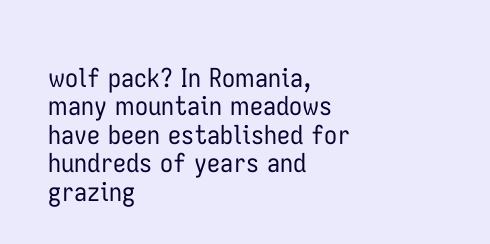wolf pack? In Romania, many mountain meadows have been established for hundreds of years and grazing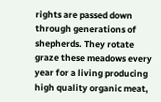rights are passed down through generations of shepherds. They rotate graze these meadows every year for a living producing high quality organic meat,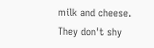milk and cheese. They don't shy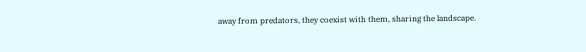away from predators, they coexist with them, sharing the landscape.